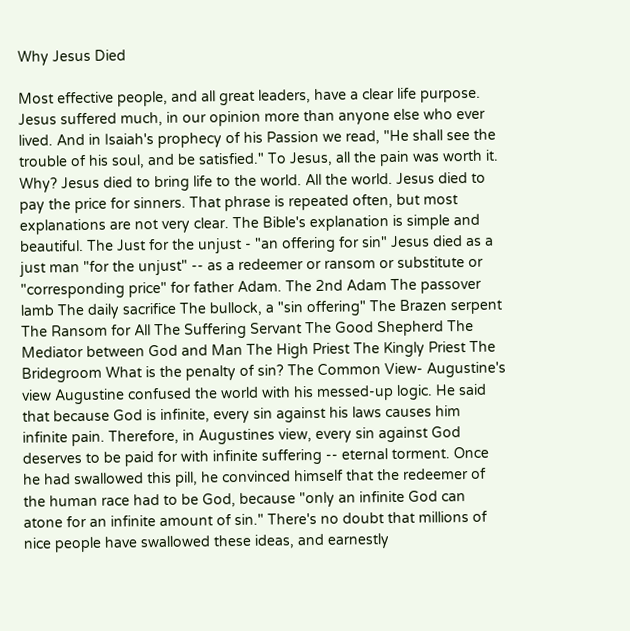Why Jesus Died

Most effective people, and all great leaders, have a clear life purpose. Jesus suffered much, in our opinion more than anyone else who ever lived. And in Isaiah's prophecy of his Passion we read, "He shall see the trouble of his soul, and be satisfied." To Jesus, all the pain was worth it. Why? Jesus died to bring life to the world. All the world. Jesus died to pay the price for sinners. That phrase is repeated often, but most explanations are not very clear. The Bible's explanation is simple and beautiful. The Just for the unjust - "an offering for sin" Jesus died as a just man "for the unjust" -- as a redeemer or ransom or substitute or "corresponding price" for father Adam. The 2nd Adam The passover lamb The daily sacrifice The bullock, a "sin offering" The Brazen serpent The Ransom for All The Suffering Servant The Good Shepherd The Mediator between God and Man The High Priest The Kingly Priest The Bridegroom What is the penalty of sin? The Common View- Augustine's view Augustine confused the world with his messed-up logic. He said that because God is infinite, every sin against his laws causes him infinite pain. Therefore, in Augustines view, every sin against God deserves to be paid for with infinite suffering -- eternal torment. Once he had swallowed this pill, he convinced himself that the redeemer of the human race had to be God, because "only an infinite God can atone for an infinite amount of sin." There's no doubt that millions of nice people have swallowed these ideas, and earnestly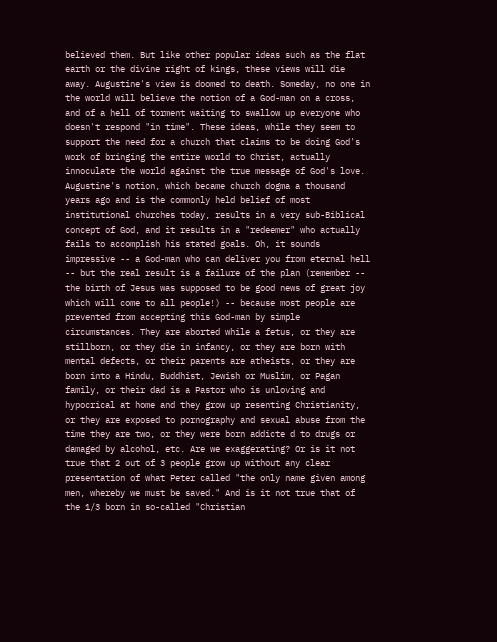believed them. But like other popular ideas such as the flat earth or the divine right of kings, these views will die away. Augustine's view is doomed to death. Someday, no one in the world will believe the notion of a God-man on a cross, and of a hell of torment waiting to swallow up everyone who doesn't respond "in time". These ideas, while they seem to support the need for a church that claims to be doing God's work of bringing the entire world to Christ, actually innoculate the world against the true message of God's love. Augustine's notion, which became church dogma a thousand years ago and is the commonly held belief of most institutional churches today, results in a very sub-Biblical concept of God, and it results in a "redeemer" who actually fails to accomplish his stated goals. Oh, it sounds impressive -- a God-man who can deliver you from eternal hell -- but the real result is a failure of the plan (remember -- the birth of Jesus was supposed to be good news of great joy which will come to all people!) -- because most people are prevented from accepting this God-man by simple circumstances. They are aborted while a fetus, or they are stillborn, or they die in infancy, or they are born with mental defects, or their parents are atheists, or they are born into a Hindu, Buddhist, Jewish or Muslim, or Pagan family, or their dad is a Pastor who is unloving and hypocrical at home and they grow up resenting Christianity, or they are exposed to pornography and sexual abuse from the time they are two, or they were born addicte d to drugs or damaged by alcohol, etc. Are we exaggerating? Or is it not true that 2 out of 3 people grow up without any clear presentation of what Peter called "the only name given among men, whereby we must be saved." And is it not true that of the 1/3 born in so-called "Christian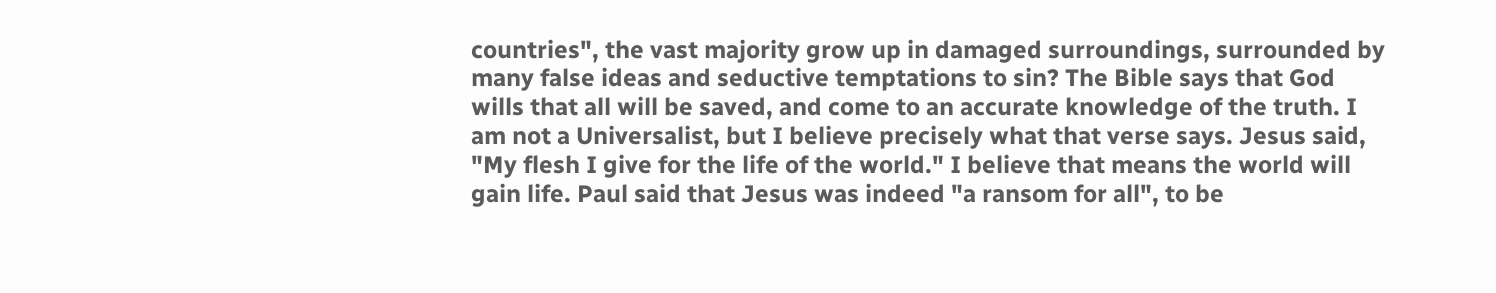countries", the vast majority grow up in damaged surroundings, surrounded by many false ideas and seductive temptations to sin? The Bible says that God wills that all will be saved, and come to an accurate knowledge of the truth. I am not a Universalist, but I believe precisely what that verse says. Jesus said, "My flesh I give for the life of the world." I believe that means the world will gain life. Paul said that Jesus was indeed "a ransom for all", to be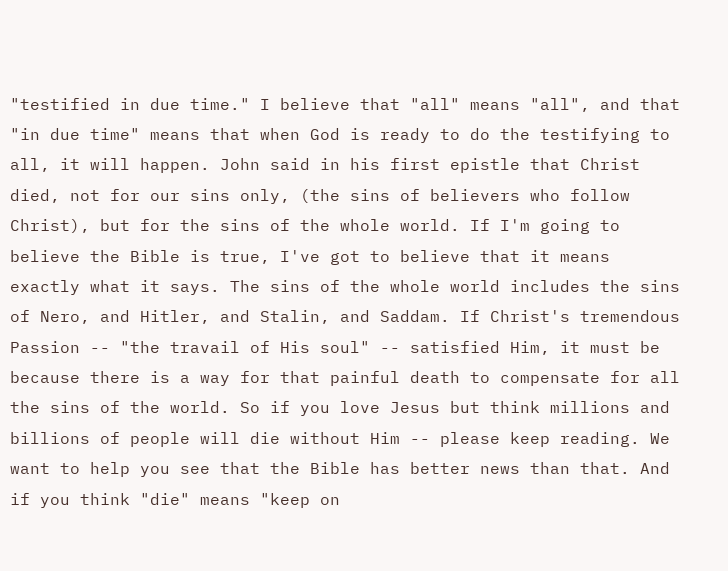"testified in due time." I believe that "all" means "all", and that "in due time" means that when God is ready to do the testifying to all, it will happen. John said in his first epistle that Christ died, not for our sins only, (the sins of believers who follow Christ), but for the sins of the whole world. If I'm going to believe the Bible is true, I've got to believe that it means exactly what it says. The sins of the whole world includes the sins of Nero, and Hitler, and Stalin, and Saddam. If Christ's tremendous Passion -- "the travail of His soul" -- satisfied Him, it must be because there is a way for that painful death to compensate for all the sins of the world. So if you love Jesus but think millions and billions of people will die without Him -- please keep reading. We want to help you see that the Bible has better news than that. And if you think "die" means "keep on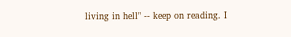living in hell" -- keep on reading. I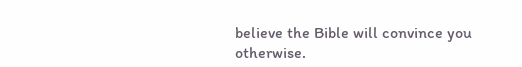believe the Bible will convince you otherwise.